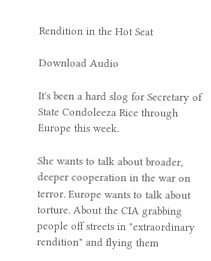Rendition in the Hot Seat

Download Audio

It's been a hard slog for Secretary of State Condoleeza Rice through Europe this week.

She wants to talk about broader, deeper cooperation in the war on terror. Europe wants to talk about torture. About the CIA grabbing people off streets in "extraordinary rendition" and flying them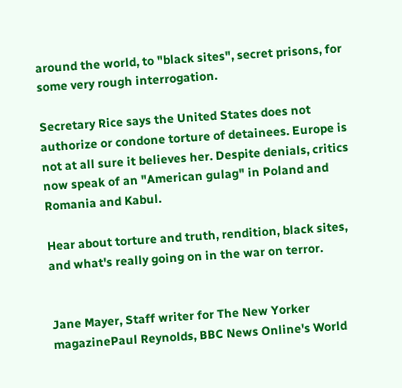around the world, to "black sites", secret prisons, for some very rough interrogation.

Secretary Rice says the United States does not authorize or condone torture of detainees. Europe is not at all sure it believes her. Despite denials, critics now speak of an "American gulag" in Poland and Romania and Kabul.

Hear about torture and truth, rendition, black sites, and what's really going on in the war on terror.


Jane Mayer, Staff writer for The New Yorker magazinePaul Reynolds, BBC News Online's World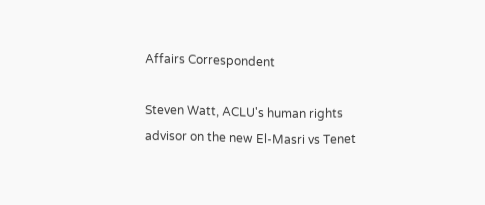Affairs Correspondent

Steven Watt, ACLU's human rights advisor on the new El-Masri vs Tenet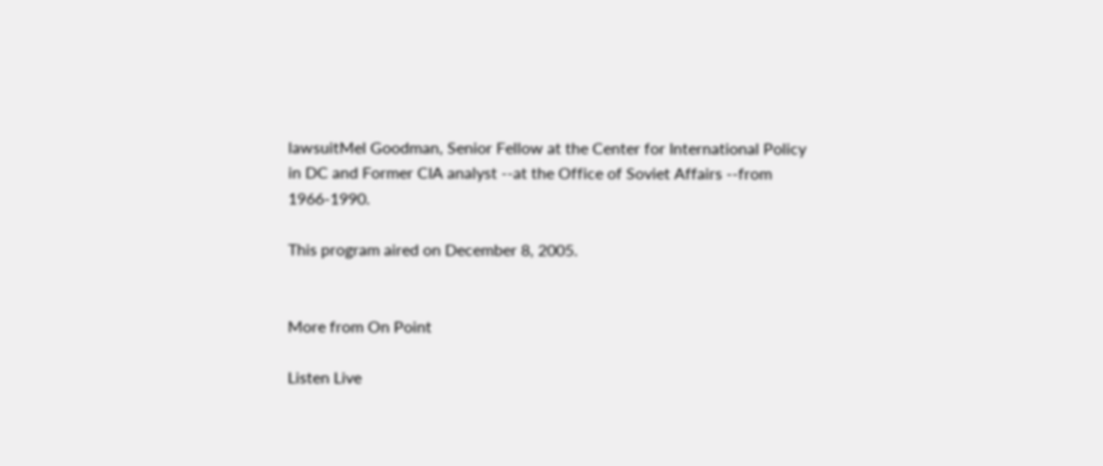lawsuitMel Goodman, Senior Fellow at the Center for International Policy in DC and Former CIA analyst --at the Office of Soviet Affairs --from 1966-1990.

This program aired on December 8, 2005.


More from On Point

Listen Live